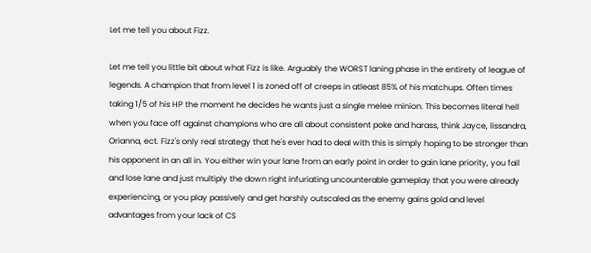Let me tell you about Fizz.

Let me tell you little bit about what Fizz is like. Arguably the WORST laning phase in the entirety of league of legends. A champion that from level 1 is zoned off of creeps in atleast 85% of his matchups. Often times taking 1/5 of his HP the moment he decides he wants just a single melee minion. This becomes literal hell when you face off against champions who are all about consistent poke and harass, think Jayce, lissandra, Orianna, ect. Fizz's only real strategy that he's ever had to deal with this is simply hoping to be stronger than his opponent in an all in. You either win your lane from an early point in order to gain lane priority, you fail and lose lane and just multiply the down right infuriating uncounterable gameplay that you were already experiencing, or you play passively and get harshly outscaled as the enemy gains gold and level advantages from your lack of CS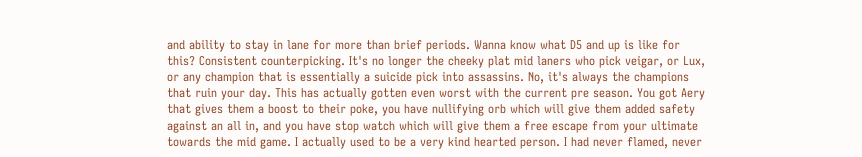and ability to stay in lane for more than brief periods. Wanna know what D5 and up is like for this? Consistent counterpicking. It's no longer the cheeky plat mid laners who pick veigar, or Lux, or any champion that is essentially a suicide pick into assassins. No, it's always the champions that ruin your day. This has actually gotten even worst with the current pre season. You got Aery that gives them a boost to their poke, you have nullifying orb which will give them added safety against an all in, and you have stop watch which will give them a free escape from your ultimate towards the mid game. I actually used to be a very kind hearted person. I had never flamed, never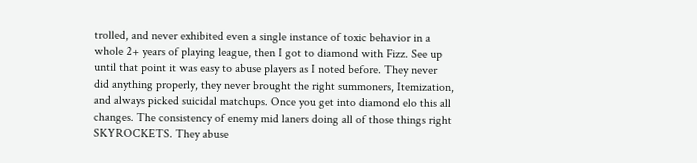trolled, and never exhibited even a single instance of toxic behavior in a whole 2+ years of playing league, then I got to diamond with Fizz. See up until that point it was easy to abuse players as I noted before. They never did anything properly, they never brought the right summoners, Itemization, and always picked suicidal matchups. Once you get into diamond elo this all changes. The consistency of enemy mid laners doing all of those things right SKYROCKETS. They abuse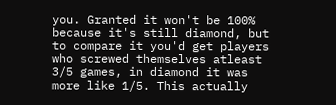you. Granted it won't be 100% because it's still diamond, but to compare it you'd get players who screwed themselves atleast 3/5 games, in diamond it was more like 1/5. This actually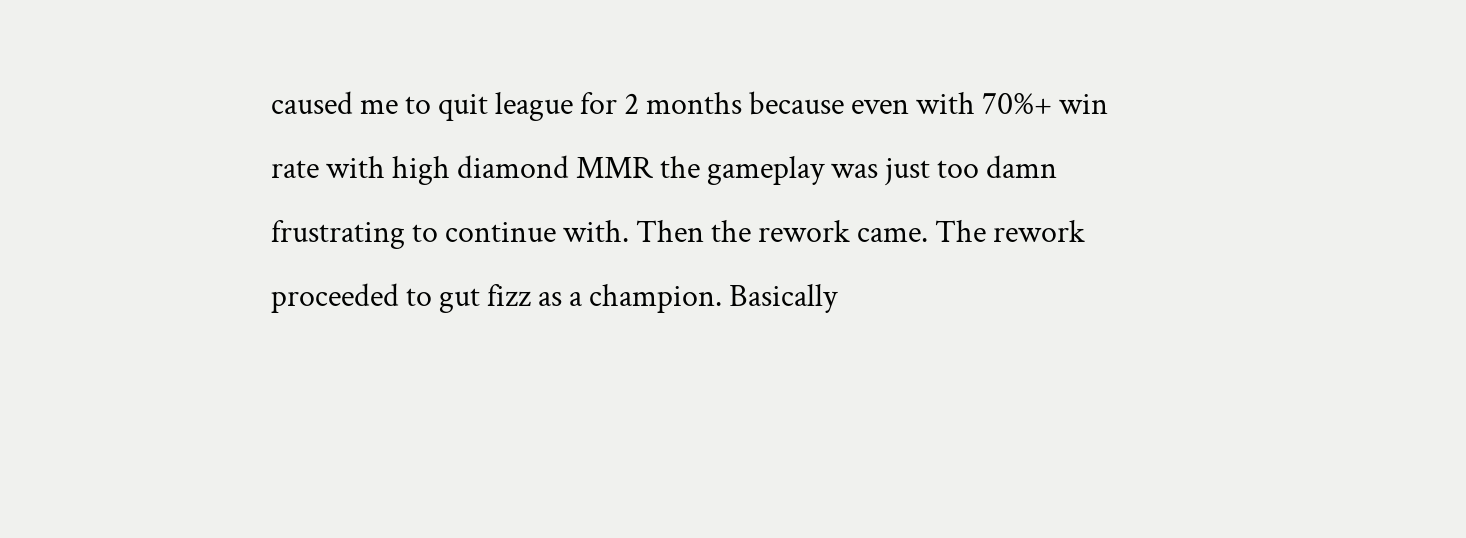caused me to quit league for 2 months because even with 70%+ win rate with high diamond MMR the gameplay was just too damn frustrating to continue with. Then the rework came. The rework proceeded to gut fizz as a champion. Basically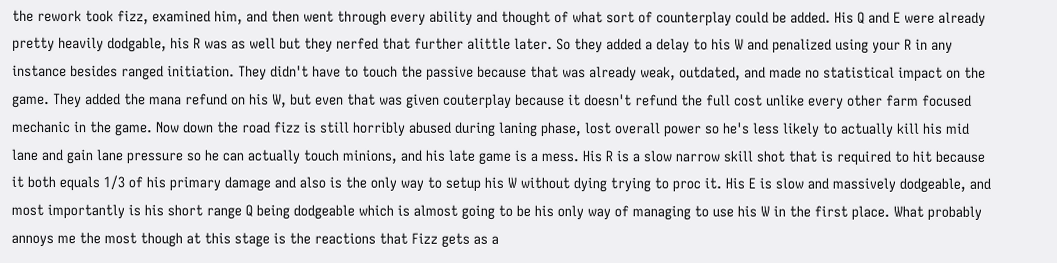the rework took fizz, examined him, and then went through every ability and thought of what sort of counterplay could be added. His Q and E were already pretty heavily dodgable, his R was as well but they nerfed that further alittle later. So they added a delay to his W and penalized using your R in any instance besides ranged initiation. They didn't have to touch the passive because that was already weak, outdated, and made no statistical impact on the game. They added the mana refund on his W, but even that was given couterplay because it doesn't refund the full cost unlike every other farm focused mechanic in the game. Now down the road fizz is still horribly abused during laning phase, lost overall power so he's less likely to actually kill his mid lane and gain lane pressure so he can actually touch minions, and his late game is a mess. His R is a slow narrow skill shot that is required to hit because it both equals 1/3 of his primary damage and also is the only way to setup his W without dying trying to proc it. His E is slow and massively dodgeable, and most importantly is his short range Q being dodgeable which is almost going to be his only way of managing to use his W in the first place. What probably annoys me the most though at this stage is the reactions that Fizz gets as a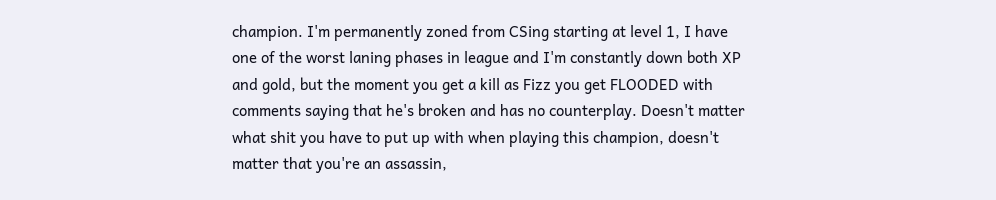champion. I'm permanently zoned from CSing starting at level 1, I have one of the worst laning phases in league and I'm constantly down both XP and gold, but the moment you get a kill as Fizz you get FLOODED with comments saying that he's broken and has no counterplay. Doesn't matter what shit you have to put up with when playing this champion, doesn't matter that you're an assassin,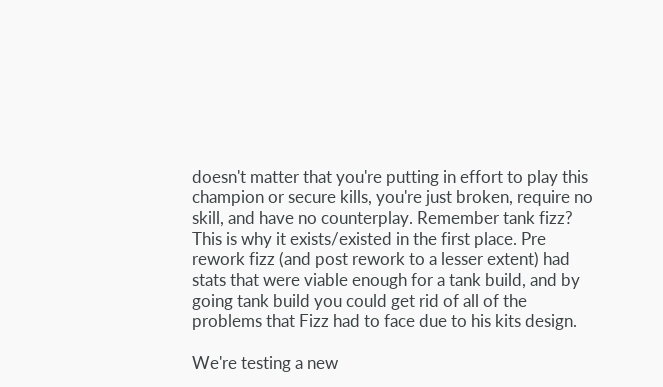doesn't matter that you're putting in effort to play this champion or secure kills, you're just broken, require no skill, and have no counterplay. Remember tank fizz? This is why it exists/existed in the first place. Pre rework fizz (and post rework to a lesser extent) had stats that were viable enough for a tank build, and by going tank build you could get rid of all of the problems that Fizz had to face due to his kits design.

We're testing a new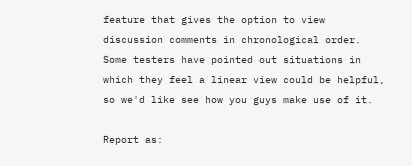feature that gives the option to view discussion comments in chronological order. Some testers have pointed out situations in which they feel a linear view could be helpful, so we'd like see how you guys make use of it.

Report as: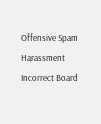Offensive Spam Harassment Incorrect Board